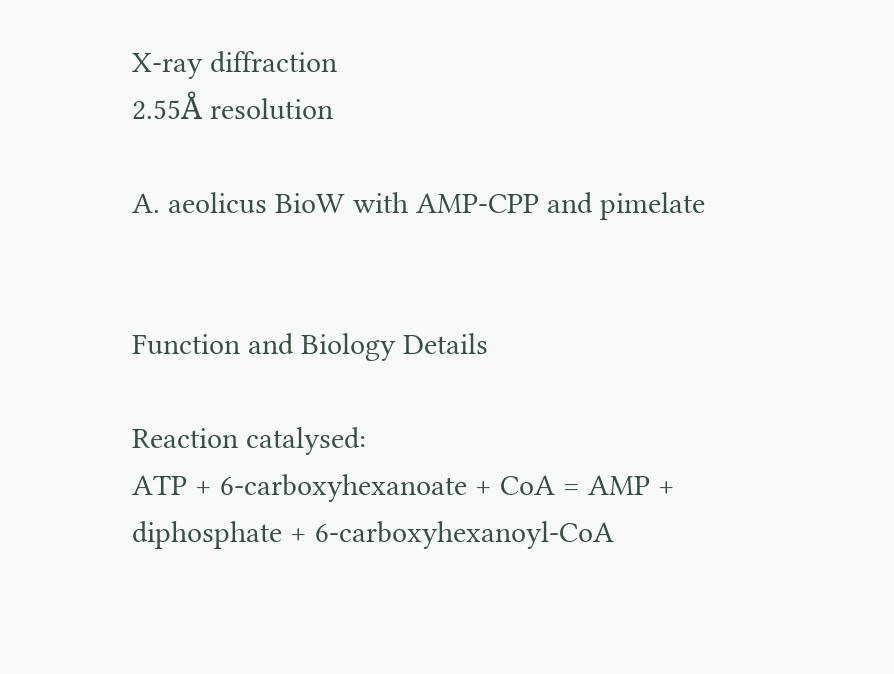X-ray diffraction
2.55Å resolution

A. aeolicus BioW with AMP-CPP and pimelate


Function and Biology Details

Reaction catalysed:
ATP + 6-carboxyhexanoate + CoA = AMP + diphosphate + 6-carboxyhexanoyl-CoA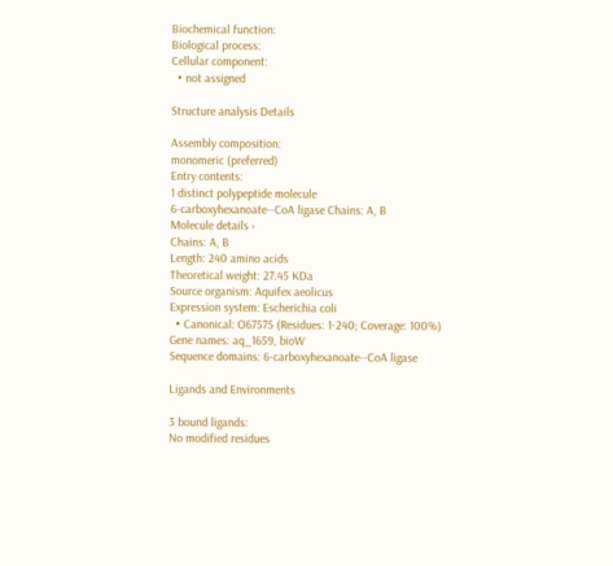Biochemical function:
Biological process:
Cellular component:
  • not assigned

Structure analysis Details

Assembly composition:
monomeric (preferred)
Entry contents:
1 distinct polypeptide molecule
6-carboxyhexanoate--CoA ligase Chains: A, B
Molecule details ›
Chains: A, B
Length: 240 amino acids
Theoretical weight: 27.45 KDa
Source organism: Aquifex aeolicus
Expression system: Escherichia coli
  • Canonical: O67575 (Residues: 1-240; Coverage: 100%)
Gene names: aq_1659, bioW
Sequence domains: 6-carboxyhexanoate--CoA ligase

Ligands and Environments

3 bound ligands:
No modified residues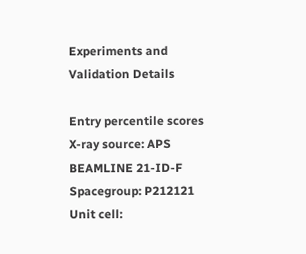Experiments and Validation Details

Entry percentile scores
X-ray source: APS BEAMLINE 21-ID-F
Spacegroup: P212121
Unit cell: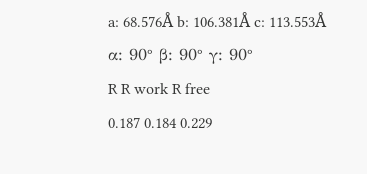a: 68.576Å b: 106.381Å c: 113.553Å
α: 90° β: 90° γ: 90°
R R work R free
0.187 0.184 0.229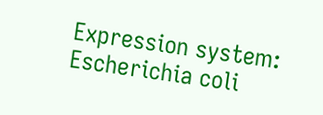Expression system: Escherichia coli